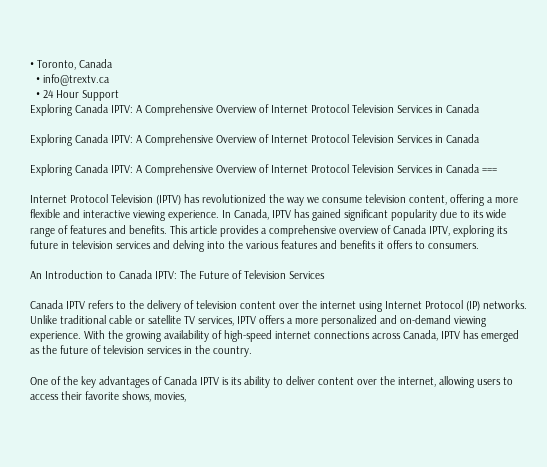• Toronto, Canada
  • info@trextv.ca
  • 24 Hour Support
Exploring Canada IPTV: A Comprehensive Overview of Internet Protocol Television Services in Canada

Exploring Canada IPTV: A Comprehensive Overview of Internet Protocol Television Services in Canada

Exploring Canada IPTV: A Comprehensive Overview of Internet Protocol Television Services in Canada ===

Internet Protocol Television (IPTV) has revolutionized the way we consume television content, offering a more flexible and interactive viewing experience. In Canada, IPTV has gained significant popularity due to its wide range of features and benefits. This article provides a comprehensive overview of Canada IPTV, exploring its future in television services and delving into the various features and benefits it offers to consumers.

An Introduction to Canada IPTV: The Future of Television Services

Canada IPTV refers to the delivery of television content over the internet using Internet Protocol (IP) networks. Unlike traditional cable or satellite TV services, IPTV offers a more personalized and on-demand viewing experience. With the growing availability of high-speed internet connections across Canada, IPTV has emerged as the future of television services in the country.

One of the key advantages of Canada IPTV is its ability to deliver content over the internet, allowing users to access their favorite shows, movies,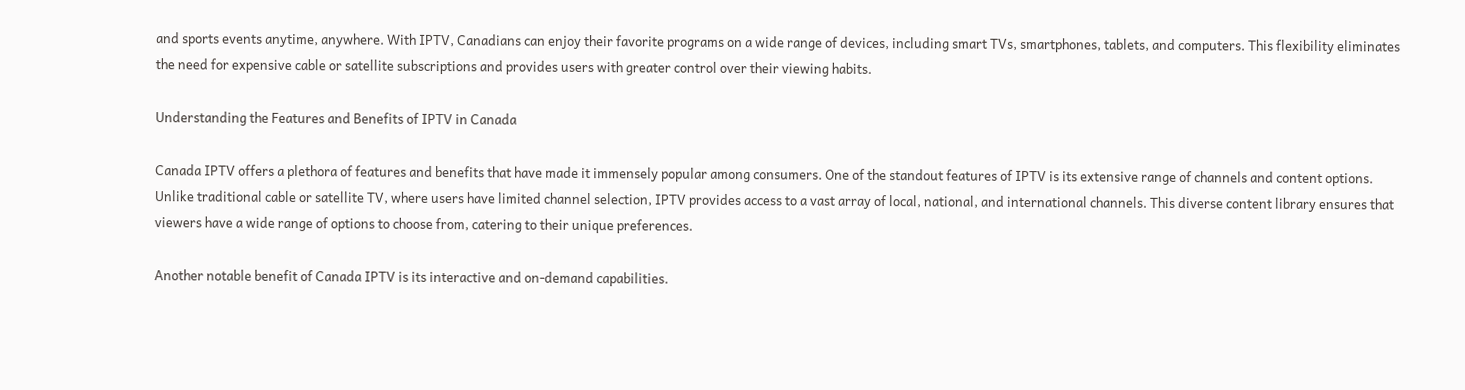and sports events anytime, anywhere. With IPTV, Canadians can enjoy their favorite programs on a wide range of devices, including smart TVs, smartphones, tablets, and computers. This flexibility eliminates the need for expensive cable or satellite subscriptions and provides users with greater control over their viewing habits.

Understanding the Features and Benefits of IPTV in Canada

Canada IPTV offers a plethora of features and benefits that have made it immensely popular among consumers. One of the standout features of IPTV is its extensive range of channels and content options. Unlike traditional cable or satellite TV, where users have limited channel selection, IPTV provides access to a vast array of local, national, and international channels. This diverse content library ensures that viewers have a wide range of options to choose from, catering to their unique preferences.

Another notable benefit of Canada IPTV is its interactive and on-demand capabilities.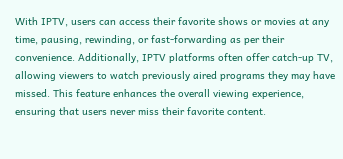With IPTV, users can access their favorite shows or movies at any time, pausing, rewinding, or fast-forwarding as per their convenience. Additionally, IPTV platforms often offer catch-up TV, allowing viewers to watch previously aired programs they may have missed. This feature enhances the overall viewing experience, ensuring that users never miss their favorite content.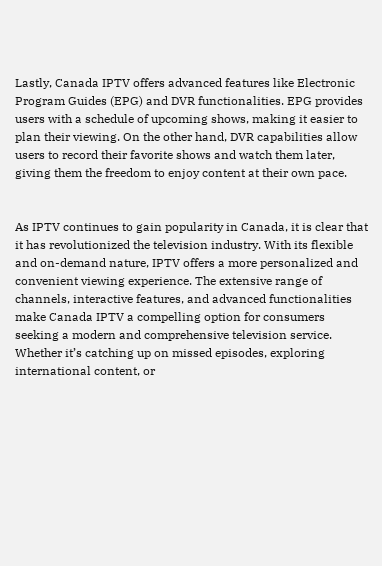Lastly, Canada IPTV offers advanced features like Electronic Program Guides (EPG) and DVR functionalities. EPG provides users with a schedule of upcoming shows, making it easier to plan their viewing. On the other hand, DVR capabilities allow users to record their favorite shows and watch them later, giving them the freedom to enjoy content at their own pace.


As IPTV continues to gain popularity in Canada, it is clear that it has revolutionized the television industry. With its flexible and on-demand nature, IPTV offers a more personalized and convenient viewing experience. The extensive range of channels, interactive features, and advanced functionalities make Canada IPTV a compelling option for consumers seeking a modern and comprehensive television service. Whether it’s catching up on missed episodes, exploring international content, or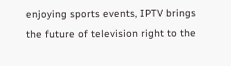enjoying sports events, IPTV brings the future of television right to the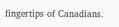fingertips of Canadians.